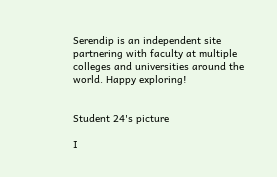Serendip is an independent site partnering with faculty at multiple colleges and universities around the world. Happy exploring!


Student 24's picture

I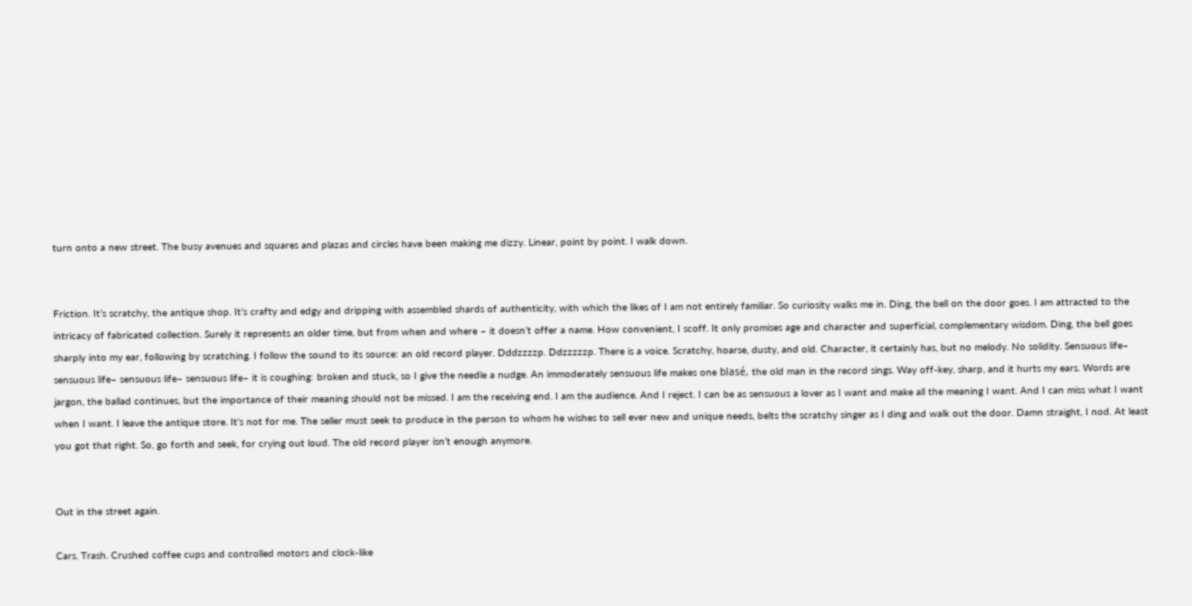turn onto a new street. The busy avenues and squares and plazas and circles have been making me dizzy. Linear, point by point. I walk down.


Friction. It’s scratchy, the antique shop. It’s crafty and edgy and dripping with assembled shards of authenticity, with which the likes of I am not entirely familiar. So curiosity walks me in. Ding, the bell on the door goes. I am attracted to the intricacy of fabricated collection. Surely it represents an older time, but from when and where – it doesn’t offer a name. How convenient, I scoff. It only promises age and character and superficial, complementary wisdom. Ding, the bell goes sharply into my ear, following by scratching. I follow the sound to its source: an old record player. Dddzzzzp. Ddzzzzzp. There is a voice. Scratchy, hoarse, dusty, and old. Character, it certainly has, but no melody. No solidity. Sensuous life– sensuous life– sensuous life– sensuous life– it is coughing: broken and stuck, so I give the needle a nudge. An immoderately sensuous life makes one blasé, the old man in the record sings. Way off-key, sharp, and it hurts my ears. Words are jargon, the ballad continues, but the importance of their meaning should not be missed. I am the receiving end. I am the audience. And I reject. I can be as sensuous a lover as I want and make all the meaning I want. And I can miss what I want when I want. I leave the antique store. It’s not for me. The seller must seek to produce in the person to whom he wishes to sell ever new and unique needs, belts the scratchy singer as I ding and walk out the door. Damn straight, I nod. At least you got that right. So, go forth and seek, for crying out loud. The old record player isn’t enough anymore.


Out in the street again.

Cars. Trash. Crushed coffee cups and controlled motors and clock-like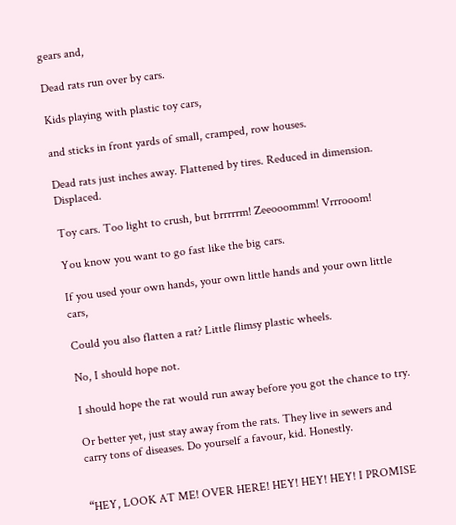gears and,

Dead rats run over by cars.

Kids playing with plastic toy cars,

and sticks in front yards of small, cramped, row houses.

Dead rats just inches away. Flattened by tires. Reduced in dimension. Displaced.

Toy cars. Too light to crush, but brrrrrm! Zeeooommm! Vrrrooom!

You know you want to go fast like the big cars.

If you used your own hands, your own little hands and your own little cars,

Could you also flatten a rat? Little flimsy plastic wheels.

No, I should hope not.

I should hope the rat would run away before you got the chance to try.

Or better yet, just stay away from the rats. They live in sewers and carry tons of diseases. Do yourself a favour, kid. Honestly.


“HEY, LOOK AT ME! OVER HERE! HEY! HEY! HEY! I PROMISE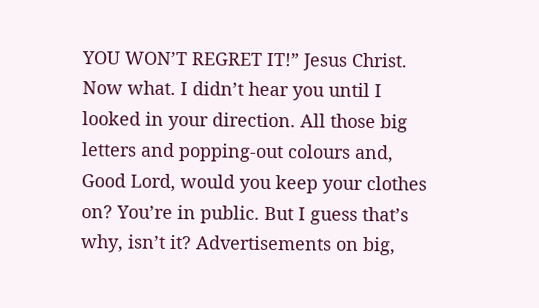YOU WON’T REGRET IT!” Jesus Christ. Now what. I didn’t hear you until I looked in your direction. All those big letters and popping-out colours and, Good Lord, would you keep your clothes on? You’re in public. But I guess that’s why, isn’t it? Advertisements on big,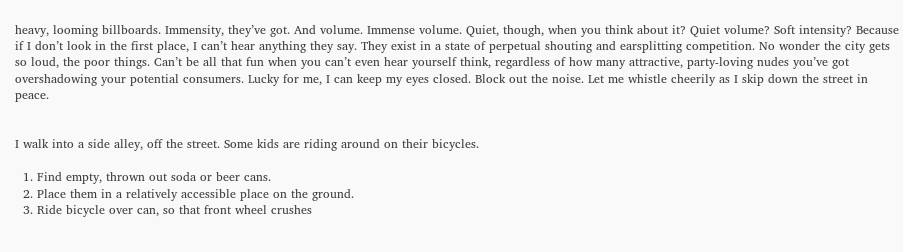heavy, looming billboards. Immensity, they’ve got. And volume. Immense volume. Quiet, though, when you think about it? Quiet volume? Soft intensity? Because if I don’t look in the first place, I can’t hear anything they say. They exist in a state of perpetual shouting and earsplitting competition. No wonder the city gets so loud, the poor things. Can’t be all that fun when you can’t even hear yourself think, regardless of how many attractive, party-loving nudes you’ve got overshadowing your potential consumers. Lucky for me, I can keep my eyes closed. Block out the noise. Let me whistle cheerily as I skip down the street in peace.


I walk into a side alley, off the street. Some kids are riding around on their bicycles.

  1. Find empty, thrown out soda or beer cans.
  2. Place them in a relatively accessible place on the ground.
  3. Ride bicycle over can, so that front wheel crushes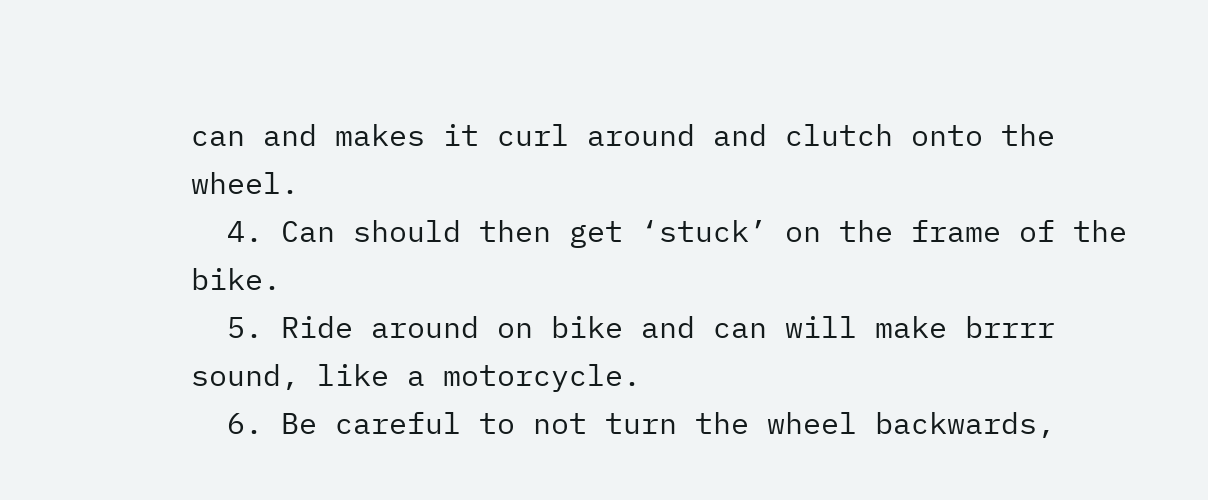can and makes it curl around and clutch onto the wheel.
  4. Can should then get ‘stuck’ on the frame of the bike.
  5. Ride around on bike and can will make brrrr sound, like a motorcycle.
  6. Be careful to not turn the wheel backwards,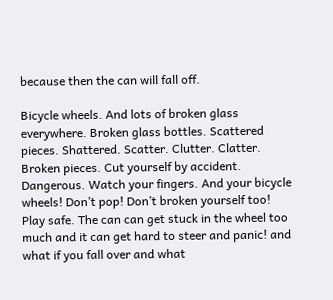because then the can will fall off.

Bicycle wheels. And lots of broken glass everywhere. Broken glass bottles. Scattered pieces. Shattered. Scatter. Clutter. Clatter. Broken pieces. Cut yourself by accident. Dangerous. Watch your fingers. And your bicycle wheels! Don’t pop! Don’t broken yourself too! Play safe. The can can get stuck in the wheel too much and it can get hard to steer and panic! and what if you fall over and what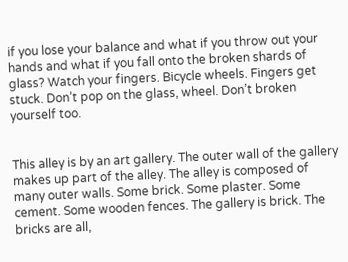if you lose your balance and what if you throw out your hands and what if you fall onto the broken shards of glass? Watch your fingers. Bicycle wheels. Fingers get stuck. Don’t pop on the glass, wheel. Don’t broken yourself too.


This alley is by an art gallery. The outer wall of the gallery makes up part of the alley. The alley is composed of many outer walls. Some brick. Some plaster. Some cement. Some wooden fences. The gallery is brick. The bricks are all,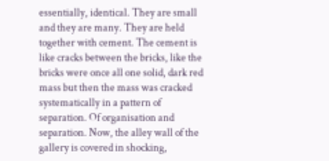essentially, identical. They are small and they are many. They are held together with cement. The cement is like cracks between the bricks, like the bricks were once all one solid, dark red mass but then the mass was cracked systematically in a pattern of separation. Of organisation and separation. Now, the alley wall of the gallery is covered in shocking,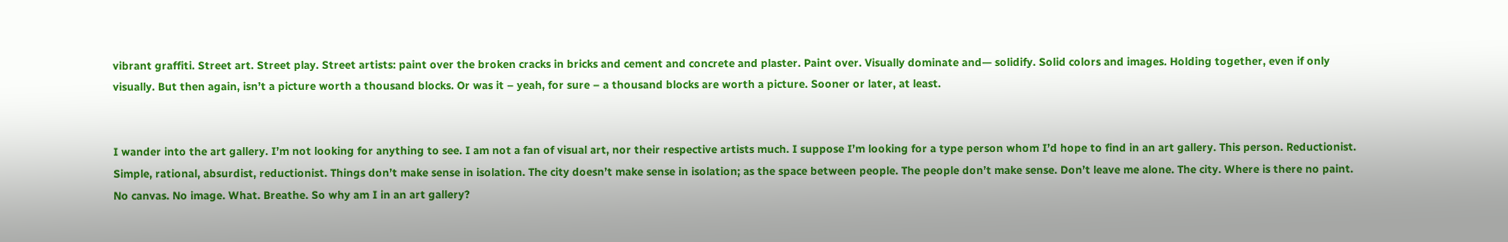vibrant graffiti. Street art. Street play. Street artists: paint over the broken cracks in bricks and cement and concrete and plaster. Paint over. Visually dominate and— solidify. Solid colors and images. Holding together, even if only visually. But then again, isn’t a picture worth a thousand blocks. Or was it – yeah, for sure – a thousand blocks are worth a picture. Sooner or later, at least.


I wander into the art gallery. I’m not looking for anything to see. I am not a fan of visual art, nor their respective artists much. I suppose I’m looking for a type person whom I’d hope to find in an art gallery. This person. Reductionist. Simple, rational, absurdist, reductionist. Things don’t make sense in isolation. The city doesn’t make sense in isolation; as the space between people. The people don’t make sense. Don’t leave me alone. The city. Where is there no paint. No canvas. No image. What. Breathe. So why am I in an art gallery?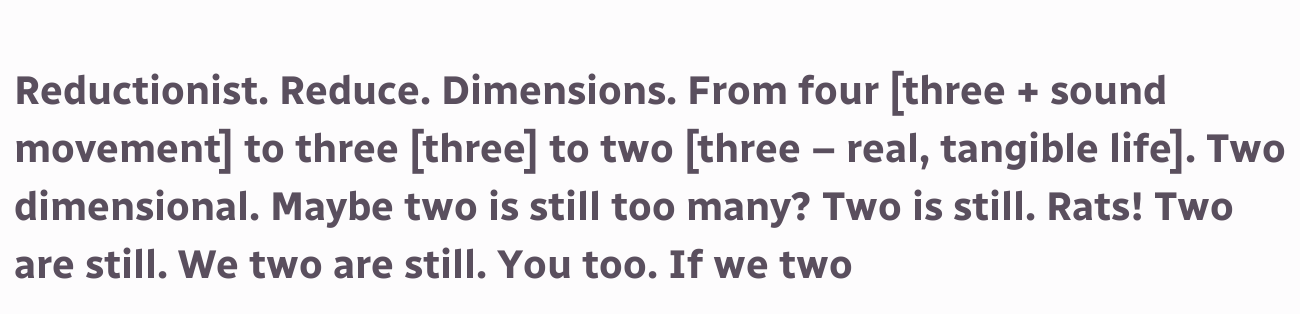Reductionist. Reduce. Dimensions. From four [three + sound movement] to three [three] to two [three – real, tangible life]. Two dimensional. Maybe two is still too many? Two is still. Rats! Two are still. We two are still. You too. If we two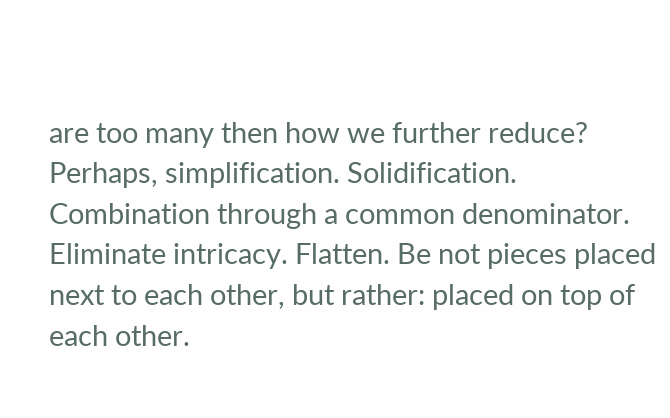are too many then how we further reduce? Perhaps, simplification. Solidification. Combination through a common denominator. Eliminate intricacy. Flatten. Be not pieces placed next to each other, but rather: placed on top of each other.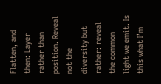Flatten, and then: Layer rather than position. Reveal not the diversity but rather: reveal the common light we emit. Is this what I’m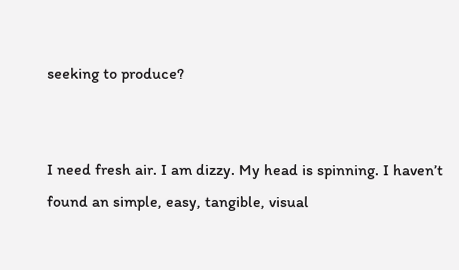seeking to produce?


I need fresh air. I am dizzy. My head is spinning. I haven’t found an simple, easy, tangible, visual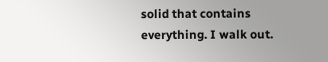solid that contains everything. I walk out.